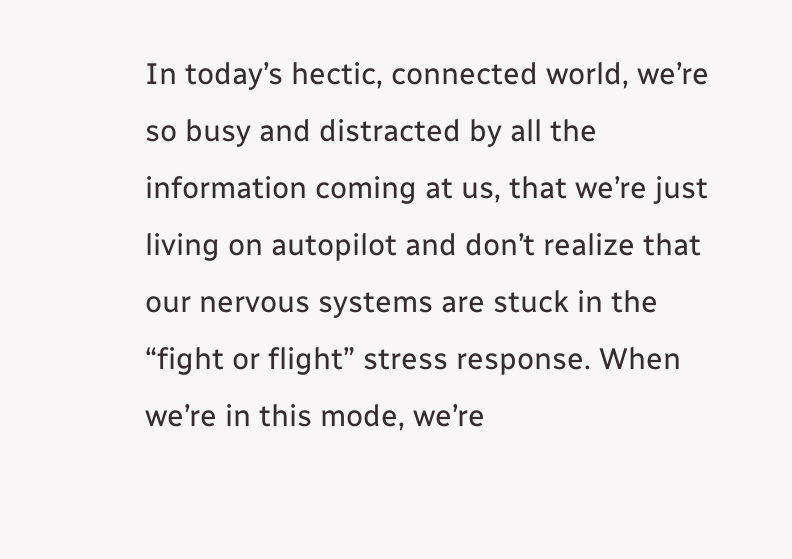In today’s hectic, connected world, we’re so busy and distracted by all the information coming at us, that we’re just living on autopilot and don’t realize that our nervous systems are stuck in the “fight or flight” stress response. When we’re in this mode, we’re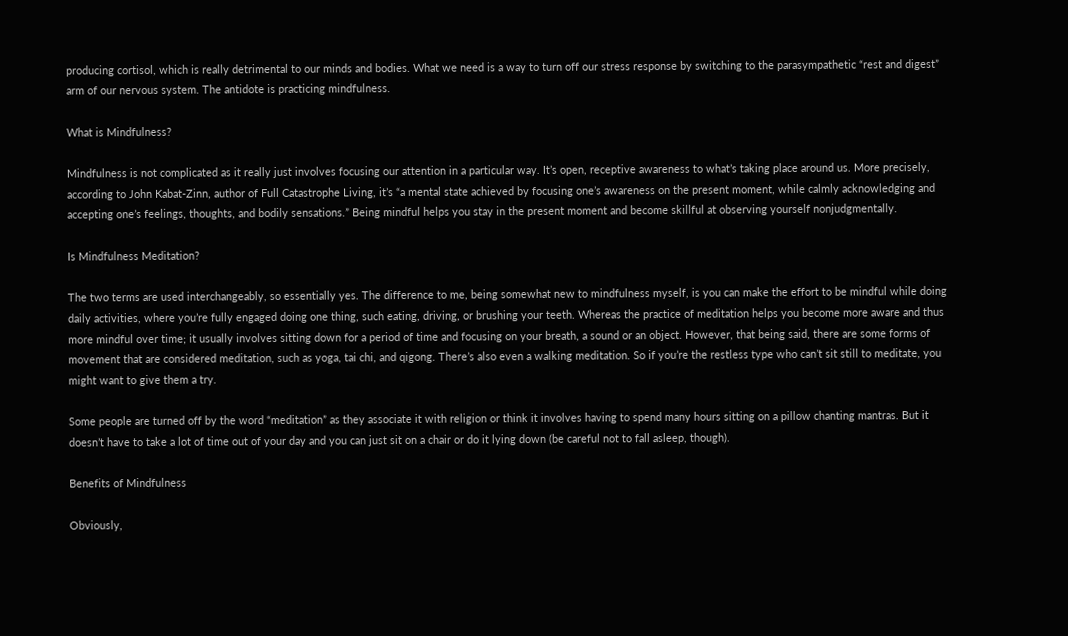producing cortisol, which is really detrimental to our minds and bodies. What we need is a way to turn off our stress response by switching to the parasympathetic “rest and digest” arm of our nervous system. The antidote is practicing mindfulness.

What is Mindfulness?

Mindfulness is not complicated as it really just involves focusing our attention in a particular way. It’s open, receptive awareness to what’s taking place around us. More precisely, according to John Kabat-Zinn, author of Full Catastrophe Living, it’s “a mental state achieved by focusing one’s awareness on the present moment, while calmly acknowledging and accepting one’s feelings, thoughts, and bodily sensations.” Being mindful helps you stay in the present moment and become skillful at observing yourself nonjudgmentally.

Is Mindfulness Meditation?

The two terms are used interchangeably, so essentially yes. The difference to me, being somewhat new to mindfulness myself, is you can make the effort to be mindful while doing daily activities, where you’re fully engaged doing one thing, such eating, driving, or brushing your teeth. Whereas the practice of meditation helps you become more aware and thus more mindful over time; it usually involves sitting down for a period of time and focusing on your breath, a sound or an object. However, that being said, there are some forms of movement that are considered meditation, such as yoga, tai chi, and qigong. There’s also even a walking meditation. So if you’re the restless type who can’t sit still to meditate, you might want to give them a try.

Some people are turned off by the word “meditation” as they associate it with religion or think it involves having to spend many hours sitting on a pillow chanting mantras. But it doesn’t have to take a lot of time out of your day and you can just sit on a chair or do it lying down (be careful not to fall asleep, though).

Benefits of Mindfulness

Obviously,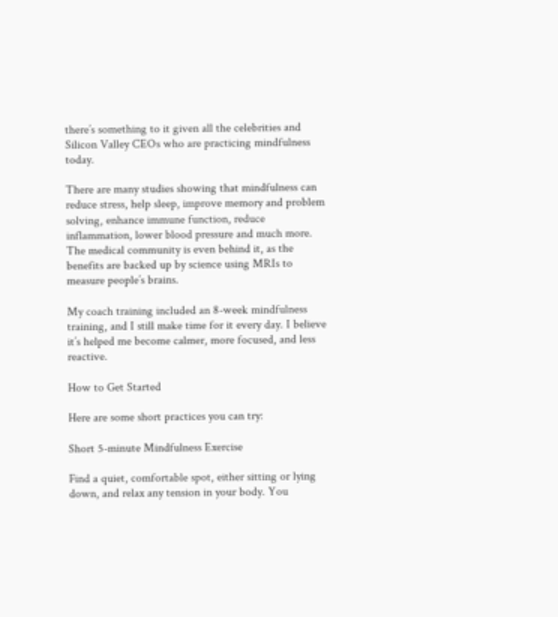there’s something to it given all the celebrities and Silicon Valley CEOs who are practicing mindfulness today.

There are many studies showing that mindfulness can reduce stress, help sleep, improve memory and problem solving, enhance immune function, reduce inflammation, lower blood pressure and much more. The medical community is even behind it, as the benefits are backed up by science using MRIs to measure people’s brains.

My coach training included an 8-week mindfulness training, and I still make time for it every day. I believe it’s helped me become calmer, more focused, and less reactive.

How to Get Started

Here are some short practices you can try:

Short 5-minute Mindfulness Exercise

Find a quiet, comfortable spot, either sitting or lying down, and relax any tension in your body. You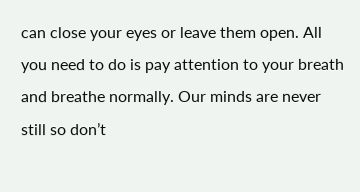can close your eyes or leave them open. All you need to do is pay attention to your breath and breathe normally. Our minds are never still so don’t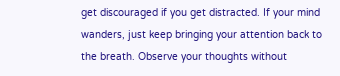get discouraged if you get distracted. If your mind wanders, just keep bringing your attention back to the breath. Observe your thoughts without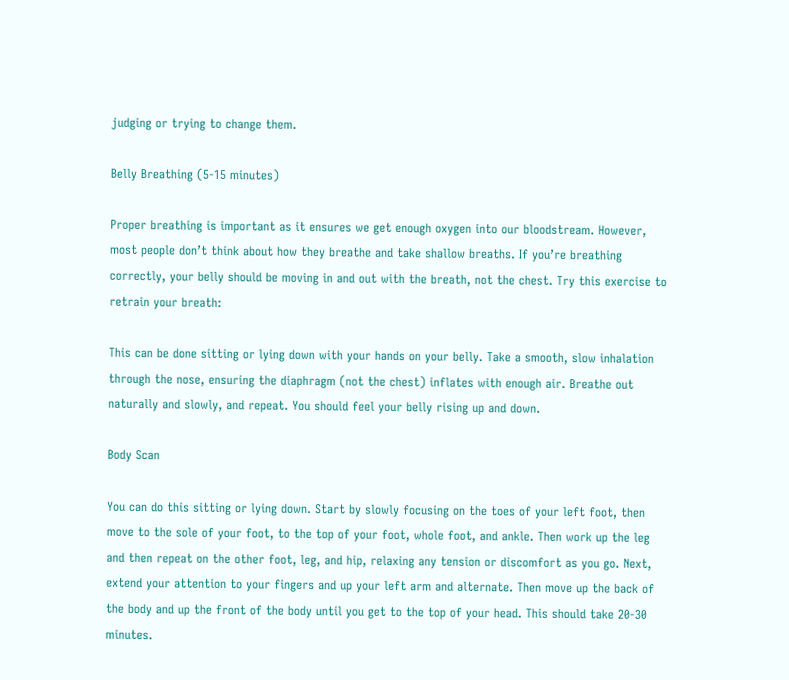judging or trying to change them.

Belly Breathing (5-15 minutes)

Proper breathing is important as it ensures we get enough oxygen into our bloodstream. However, most people don’t think about how they breathe and take shallow breaths. If you’re breathing correctly, your belly should be moving in and out with the breath, not the chest. Try this exercise to retrain your breath:

This can be done sitting or lying down with your hands on your belly. Take a smooth, slow inhalation through the nose, ensuring the diaphragm (not the chest) inflates with enough air. Breathe out naturally and slowly, and repeat. You should feel your belly rising up and down.

Body Scan

You can do this sitting or lying down. Start by slowly focusing on the toes of your left foot, then move to the sole of your foot, to the top of your foot, whole foot, and ankle. Then work up the leg and then repeat on the other foot, leg, and hip, relaxing any tension or discomfort as you go. Next, extend your attention to your fingers and up your left arm and alternate. Then move up the back of the body and up the front of the body until you get to the top of your head. This should take 20-30 minutes.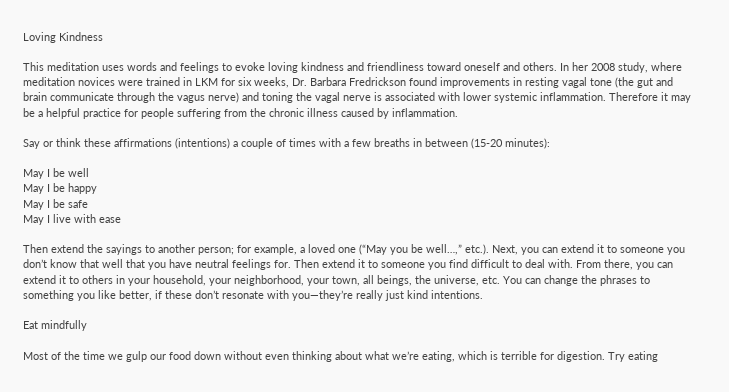Loving Kindness

This meditation uses words and feelings to evoke loving kindness and friendliness toward oneself and others. In her 2008 study, where meditation novices were trained in LKM for six weeks, Dr. Barbara Fredrickson found improvements in resting vagal tone (the gut and brain communicate through the vagus nerve) and toning the vagal nerve is associated with lower systemic inflammation. Therefore it may be a helpful practice for people suffering from the chronic illness caused by inflammation.

Say or think these affirmations (intentions) a couple of times with a few breaths in between (15-20 minutes):

May I be well
May I be happy
May I be safe
May I live with ease

Then extend the sayings to another person; for example, a loved one (“May you be well…,” etc.). Next, you can extend it to someone you don’t know that well that you have neutral feelings for. Then extend it to someone you find difficult to deal with. From there, you can extend it to others in your household, your neighborhood, your town, all beings, the universe, etc. You can change the phrases to something you like better, if these don’t resonate with you—they’re really just kind intentions.

Eat mindfully

Most of the time we gulp our food down without even thinking about what we’re eating, which is terrible for digestion. Try eating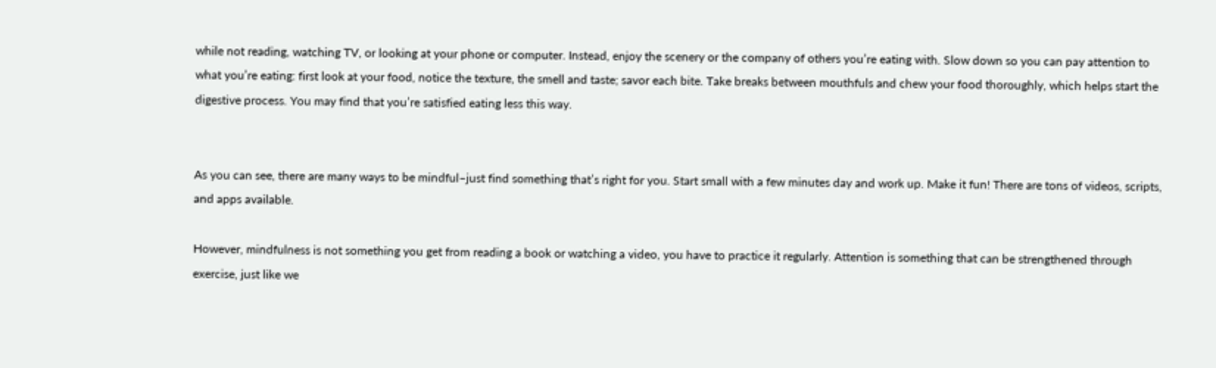while not reading, watching TV, or looking at your phone or computer. Instead, enjoy the scenery or the company of others you’re eating with. Slow down so you can pay attention to what you’re eating: first look at your food, notice the texture, the smell and taste; savor each bite. Take breaks between mouthfuls and chew your food thoroughly, which helps start the digestive process. You may find that you’re satisfied eating less this way.


As you can see, there are many ways to be mindful–just find something that’s right for you. Start small with a few minutes day and work up. Make it fun! There are tons of videos, scripts, and apps available.

However, mindfulness is not something you get from reading a book or watching a video, you have to practice it regularly. Attention is something that can be strengthened through exercise, just like we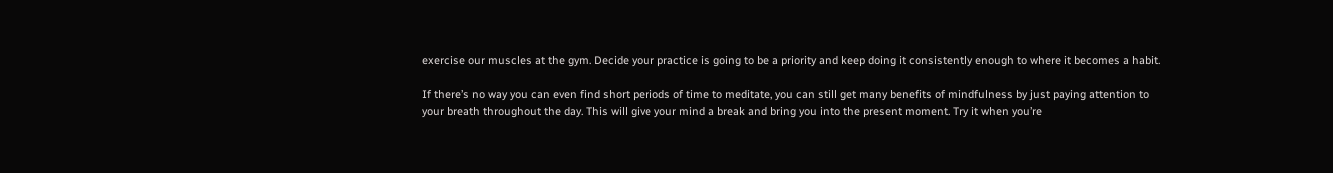exercise our muscles at the gym. Decide your practice is going to be a priority and keep doing it consistently enough to where it becomes a habit.

If there’s no way you can even find short periods of time to meditate, you can still get many benefits of mindfulness by just paying attention to your breath throughout the day. This will give your mind a break and bring you into the present moment. Try it when you’re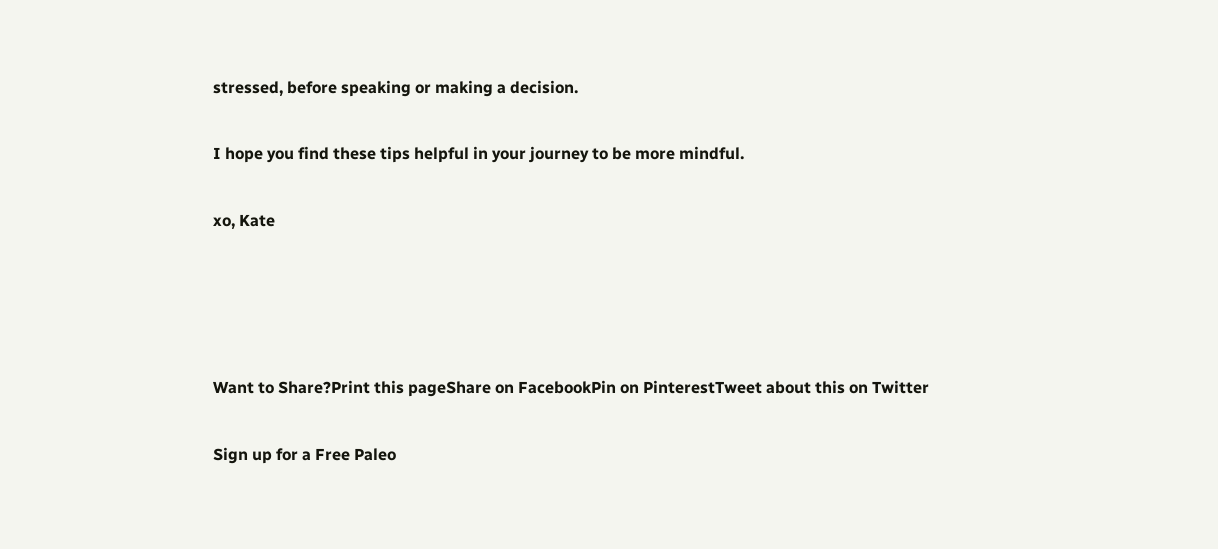stressed, before speaking or making a decision.

I hope you find these tips helpful in your journey to be more mindful.

xo, Kate




Want to Share?Print this pageShare on FacebookPin on PinterestTweet about this on Twitter

Sign up for a Free Paleo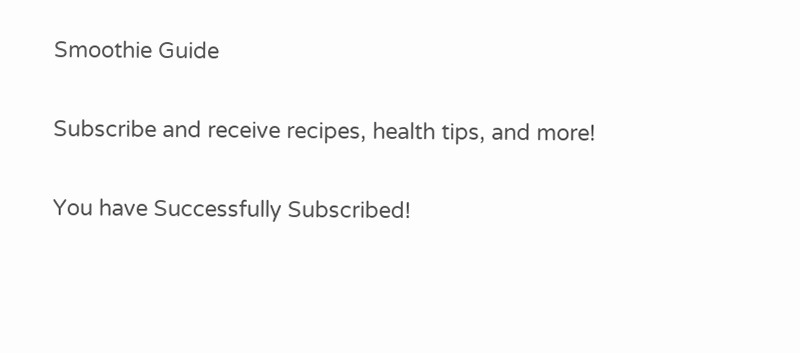Smoothie Guide

Subscribe and receive recipes, health tips, and more!

You have Successfully Subscribed!